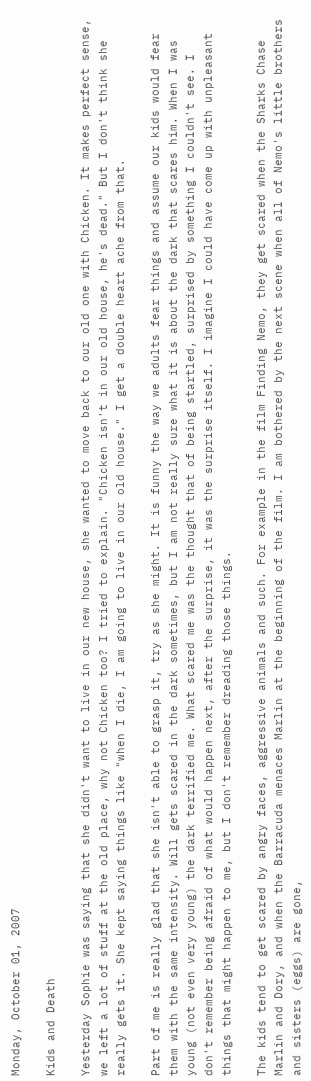Monday, October 01, 2007

Kids and Death

Yesterday Sophie was saying that she didn't want to live in our new house, she wanted to move back to our old one with Chicken. It makes perfect sense, we left a lot of stuff at the old place, why not Chicken too? I tried to explain. "Chicken isn't in our old house, he's dead." But I don't think she really gets it. She kept saying things like "when I die, I am going to live in our old house." I get a double heart ache from that.

Part of me is really glad that she isn't able to grasp it, try as she might. It is funny the way we adults fear things and assume our kids would fear them with the same intensity. Will gets scared in the dark sometimes, but I am not really sure what it is about the dark that scares him. When I was young (not even very young) the dark terrified me. What scared me was the thought that of being startled, surprised by something I couldn't see. I don't remember being afraid of what would happen next, after the surprise, it was the surprise itself. I imagine I could have come up with unpleasant things that might happen to me, but I don't remember dreading those things.

The kids tend to get scared by angry faces, aggressive animals and such. For example in the film Finding Nemo, they get scared when the Sharks Chase Marlin and Dory, and when the Barracuda menaces Marlin at the beginning of the film. I am bothered by the next scene when all of Nemo's little brothers and sisters (eggs) are gone,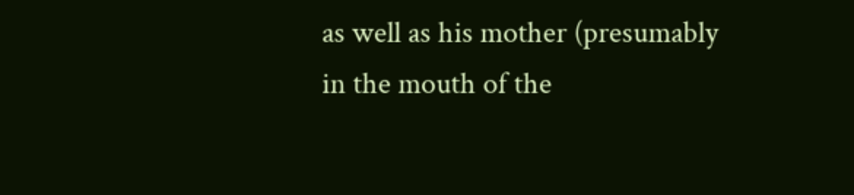as well as his mother (presumably in the mouth of the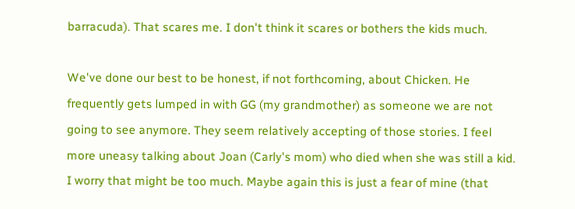barracuda). That scares me. I don't think it scares or bothers the kids much.

We've done our best to be honest, if not forthcoming, about Chicken. He frequently gets lumped in with GG (my grandmother) as someone we are not going to see anymore. They seem relatively accepting of those stories. I feel more uneasy talking about Joan (Carly's mom) who died when she was still a kid. I worry that might be too much. Maybe again this is just a fear of mine (that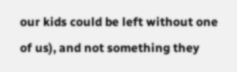our kids could be left without one of us), and not something they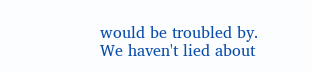would be troubled by. We haven't lied about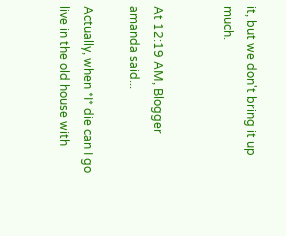it, but we don't bring it up much.


At 12:19 AM, Blogger amanda said...

Actually, when *I* die can I go live in the old house with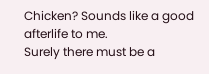Chicken? Sounds like a good afterlife to me.
Surely there must be a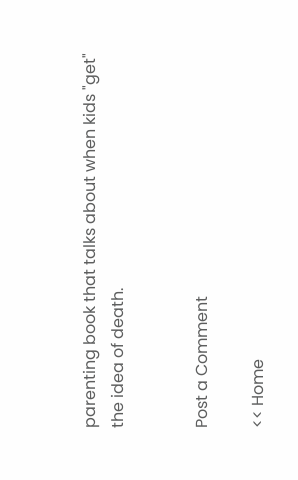parenting book that talks about when kids "get" the idea of death.


Post a Comment

<< Home